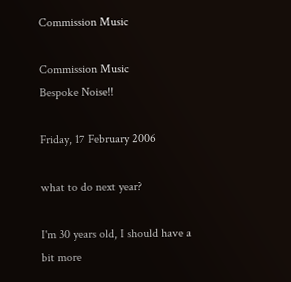Commission Music

Commission Music
Bespoke Noise!!

Friday, 17 February 2006

what to do next year?

I'm 30 years old, I should have a bit more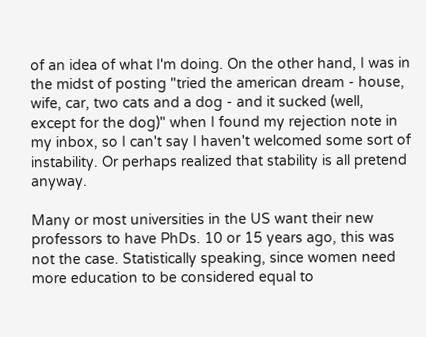of an idea of what I'm doing. On the other hand, I was in the midst of posting "tried the american dream - house, wife, car, two cats and a dog - and it sucked (well, except for the dog)" when I found my rejection note in my inbox, so I can't say I haven't welcomed some sort of instability. Or perhaps realized that stability is all pretend anyway.

Many or most universities in the US want their new professors to have PhDs. 10 or 15 years ago, this was not the case. Statistically speaking, since women need more education to be considered equal to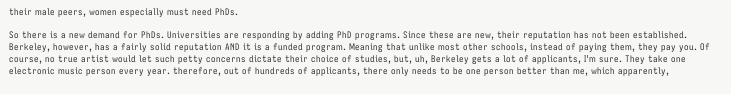their male peers, women especially must need PhDs.

So there is a new demand for PhDs. Universities are responding by adding PhD programs. Since these are new, their reputation has not been established. Berkeley, however, has a fairly solid reputation AND it is a funded program. Meaning that unlike most other schools, instead of paying them, they pay you. Of course, no true artist would let such petty concerns dictate their choice of studies, but, uh, Berkeley gets a lot of applicants, I'm sure. They take one electronic music person every year. therefore, out of hundreds of applicants, there only needs to be one person better than me, which apparently,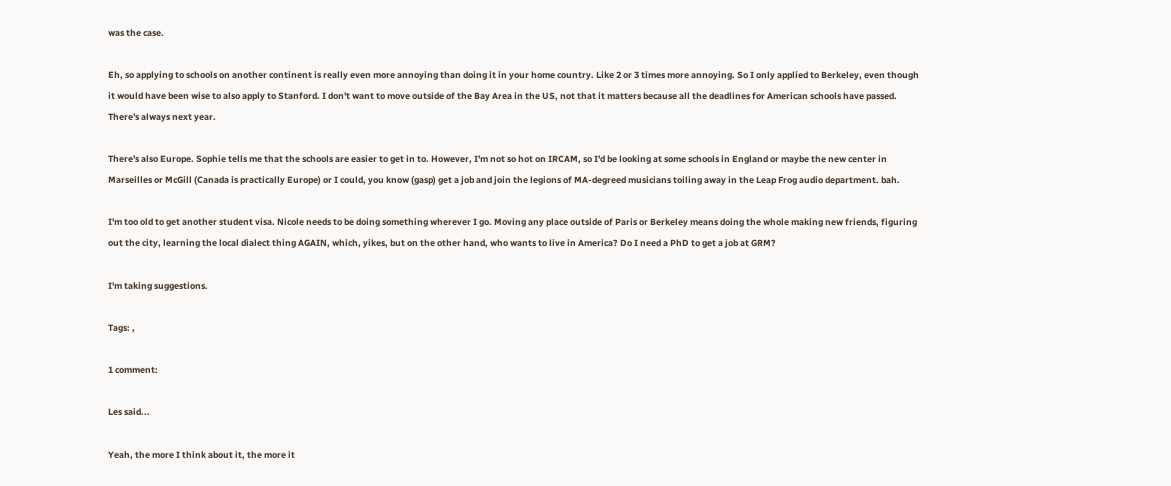was the case.

Eh, so applying to schools on another continent is really even more annoying than doing it in your home country. Like 2 or 3 times more annoying. So I only applied to Berkeley, even though it would have been wise to also apply to Stanford. I don't want to move outside of the Bay Area in the US, not that it matters because all the deadlines for American schools have passed. There's always next year.

There's also Europe. Sophie tells me that the schools are easier to get in to. However, I'm not so hot on IRCAM, so I'd be looking at some schools in England or maybe the new center in Marseilles or McGill (Canada is practically Europe) or I could, you know (gasp) get a job and join the legions of MA-degreed musicians toiling away in the Leap Frog audio department. bah.

I'm too old to get another student visa. Nicole needs to be doing something wherever I go. Moving any place outside of Paris or Berkeley means doing the whole making new friends, figuring out the city, learning the local dialect thing AGAIN, which, yikes, but on the other hand, who wants to live in America? Do I need a PhD to get a job at GRM?

I'm taking suggestions.

Tags: ,

1 comment:

Les said...

Yeah, the more I think about it, the more it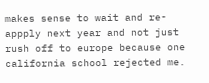makes sense to wait and re-appply next year and not just rush off to europe because one california school rejected me.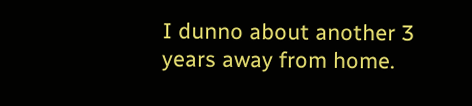I dunno about another 3 years away from home.